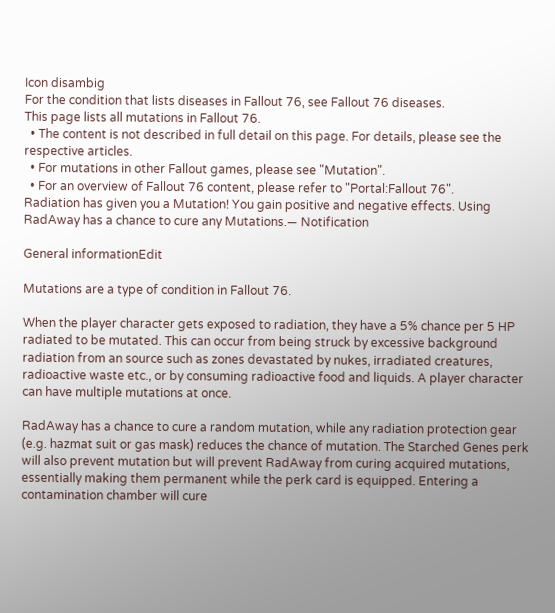Icon disambig
For the condition that lists diseases in Fallout 76, see Fallout 76 diseases.
This page lists all mutations in Fallout 76.
  • The content is not described in full detail on this page. For details, please see the respective articles.
  • For mutations in other Fallout games, please see "Mutation".
  • For an overview of Fallout 76 content, please refer to "Portal:Fallout 76".
Radiation has given you a Mutation! You gain positive and negative effects. Using RadAway has a chance to cure any Mutations.— Notification

General informationEdit

Mutations are a type of condition in Fallout 76.

When the player character gets exposed to radiation, they have a 5% chance per 5 HP radiated to be mutated. This can occur from being struck by excessive background radiation from an source such as zones devastated by nukes, irradiated creatures, radioactive waste etc., or by consuming radioactive food and liquids. A player character can have multiple mutations at once.

RadAway has a chance to cure a random mutation, while any radiation protection gear (e.g. hazmat suit or gas mask) reduces the chance of mutation. The Starched Genes perk will also prevent mutation but will prevent RadAway from curing acquired mutations, essentially making them permanent while the perk card is equipped. Entering a contamination chamber will cure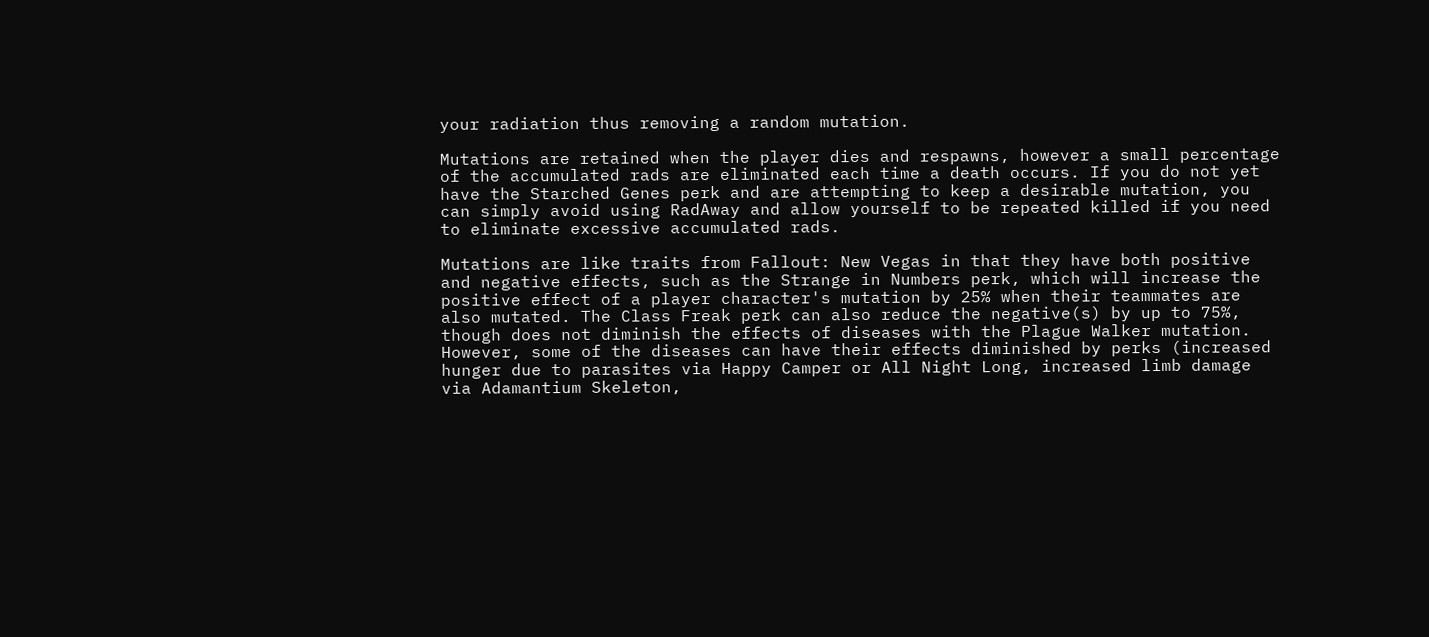your radiation thus removing a random mutation.

Mutations are retained when the player dies and respawns, however a small percentage of the accumulated rads are eliminated each time a death occurs. If you do not yet have the Starched Genes perk and are attempting to keep a desirable mutation, you can simply avoid using RadAway and allow yourself to be repeated killed if you need to eliminate excessive accumulated rads.

Mutations are like traits from Fallout: New Vegas in that they have both positive and negative effects, such as the Strange in Numbers perk, which will increase the positive effect of a player character's mutation by 25% when their teammates are also mutated. The Class Freak perk can also reduce the negative(s) by up to 75%, though does not diminish the effects of diseases with the Plague Walker mutation. However, some of the diseases can have their effects diminished by perks (increased hunger due to parasites via Happy Camper or All Night Long, increased limb damage via Adamantium Skeleton,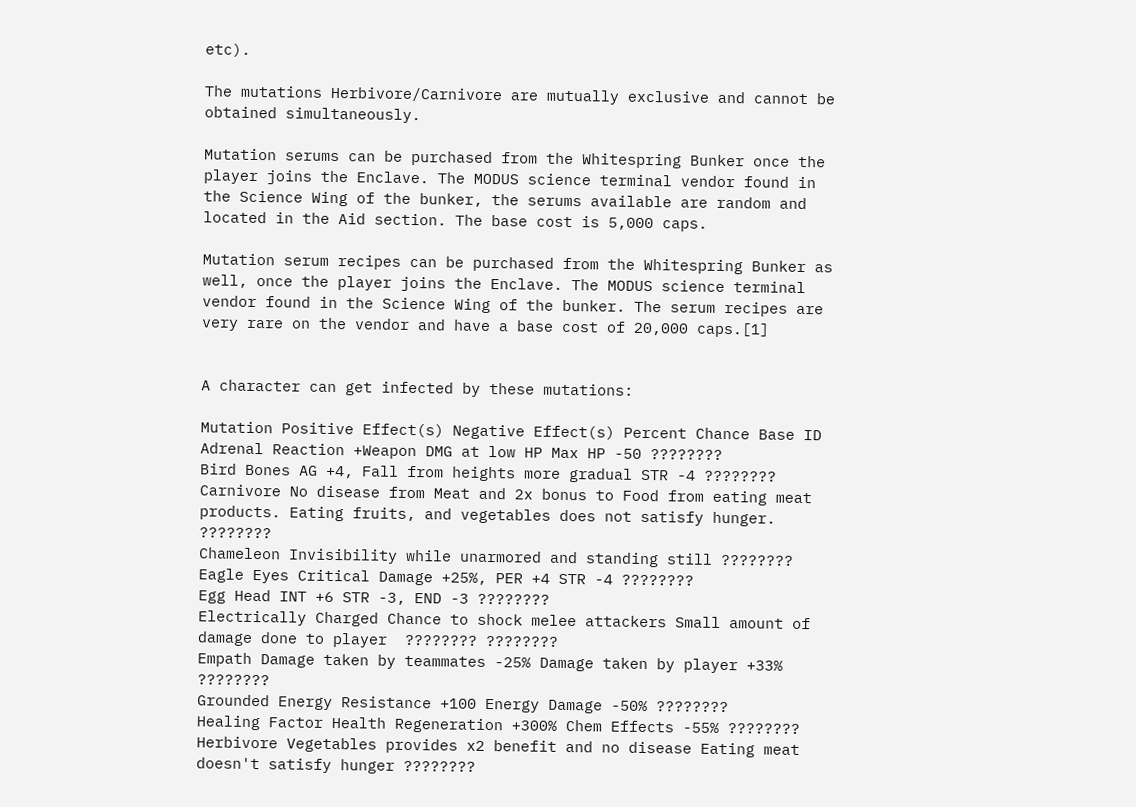etc).

The mutations Herbivore/Carnivore are mutually exclusive and cannot be obtained simultaneously.

Mutation serums can be purchased from the Whitespring Bunker once the player joins the Enclave. The MODUS science terminal vendor found in the Science Wing of the bunker, the serums available are random and located in the Aid section. The base cost is 5,000 caps.

Mutation serum recipes can be purchased from the Whitespring Bunker as well, once the player joins the Enclave. The MODUS science terminal vendor found in the Science Wing of the bunker. The serum recipes are very rare on the vendor and have a base cost of 20,000 caps.[1]


A character can get infected by these mutations:

Mutation Positive Effect(s) Negative Effect(s) Percent Chance Base ID
Adrenal Reaction +Weapon DMG at low HP Max HP -50 ????????
Bird Bones AG +4, Fall from heights more gradual STR -4 ????????
Carnivore No disease from Meat and 2x bonus to Food from eating meat products. Eating fruits, and vegetables does not satisfy hunger. ????????
Chameleon Invisibility while unarmored and standing still ????????
Eagle Eyes Critical Damage +25%, PER +4 STR -4 ????????
Egg Head INT +6 STR -3, END -3 ????????
Electrically Charged Chance to shock melee attackers Small amount of damage done to player  ???????? ????????
Empath Damage taken by teammates -25% Damage taken by player +33% ????????
Grounded Energy Resistance +100 Energy Damage -50% ????????
Healing Factor Health Regeneration +300% Chem Effects -55% ????????
Herbivore Vegetables provides x2 benefit and no disease Eating meat doesn't satisfy hunger ????????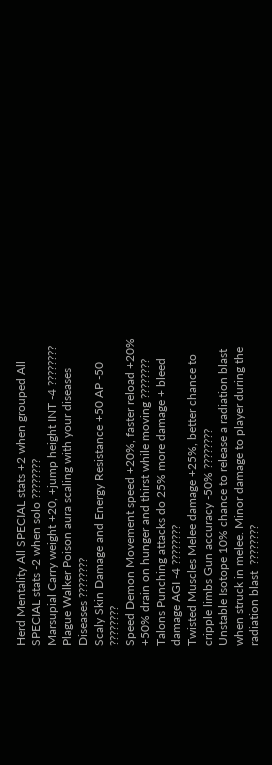Herd Mentality All SPECIAL stats +2 when grouped All SPECIAL stats -2 when solo ????????
Marsupial Carry weight +20, +jump height INT -4 ????????
Plague Walker Poison aura scaling with your diseases Diseases ????????
Scaly Skin Damage and Energy Resistance +50 AP -50 ????????
Speed Demon Movement speed +20%, faster reload +20% +50% drain on hunger and thirst while moving ????????
Talons Punching attacks do 25% more damage + bleed damage AGI -4 ????????
Twisted Muscles Melee damage +25%, better chance to cripple limbs Gun accuracy -50% ????????
Unstable Isotope 10% chance to release a radiation blast when struck in melee. Minor damage to player during the radiation blast  ????????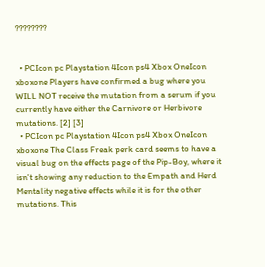????????


  • PCIcon pc Playstation 4Icon ps4 Xbox OneIcon xboxone Players have confirmed a bug where you WILL NOT receive the mutation from a serum if you currently have either the Carnivore or Herbivore mutations. [2] [3]
  • PCIcon pc Playstation 4Icon ps4 Xbox OneIcon xboxone The Class Freak perk card seems to have a visual bug on the effects page of the Pip-Boy, where it isn't showing any reduction to the Empath and Herd Mentality negative effects while it is for the other mutations. This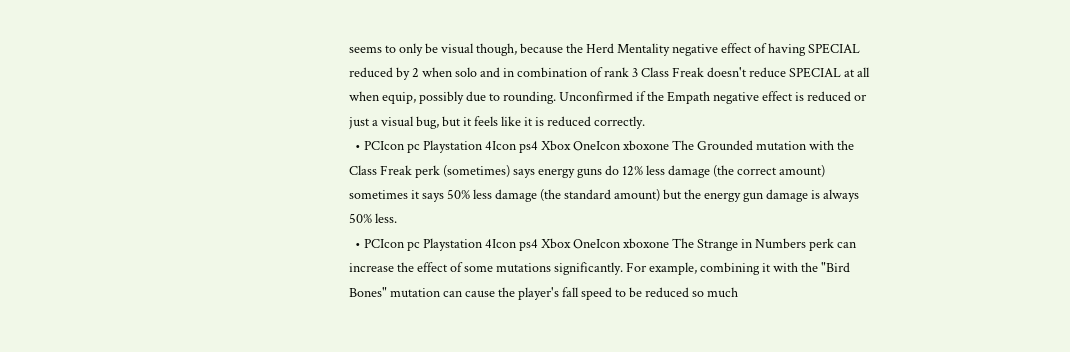seems to only be visual though, because the Herd Mentality negative effect of having SPECIAL reduced by 2 when solo and in combination of rank 3 Class Freak doesn't reduce SPECIAL at all when equip, possibly due to rounding. Unconfirmed if the Empath negative effect is reduced or just a visual bug, but it feels like it is reduced correctly.
  • PCIcon pc Playstation 4Icon ps4 Xbox OneIcon xboxone The Grounded mutation with the Class Freak perk (sometimes) says energy guns do 12% less damage (the correct amount) sometimes it says 50% less damage (the standard amount) but the energy gun damage is always 50% less.
  • PCIcon pc Playstation 4Icon ps4 Xbox OneIcon xboxone The Strange in Numbers perk can increase the effect of some mutations significantly. For example, combining it with the "Bird Bones" mutation can cause the player's fall speed to be reduced so much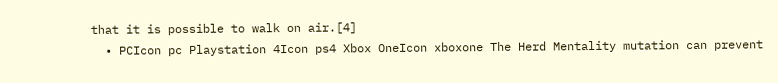that it is possible to walk on air.[4]
  • PCIcon pc Playstation 4Icon ps4 Xbox OneIcon xboxone The Herd Mentality mutation can prevent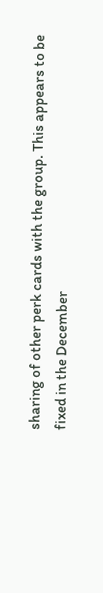sharing of other perk cards with the group. This appears to be fixed in the December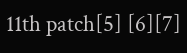11th patch[5] [6][7]